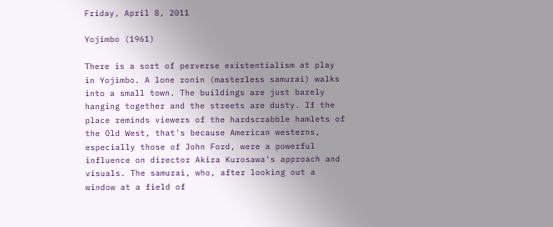Friday, April 8, 2011

Yojimbo (1961)

There is a sort of perverse existentialism at play in Yojimbo. A lone ronin (masterless samurai) walks into a small town. The buildings are just barely hanging together and the streets are dusty. If the place reminds viewers of the hardscrabble hamlets of the Old West, that's because American westerns, especially those of John Ford, were a powerful influence on director Akira Kurosawa's approach and visuals. The samurai, who, after looking out a window at a field of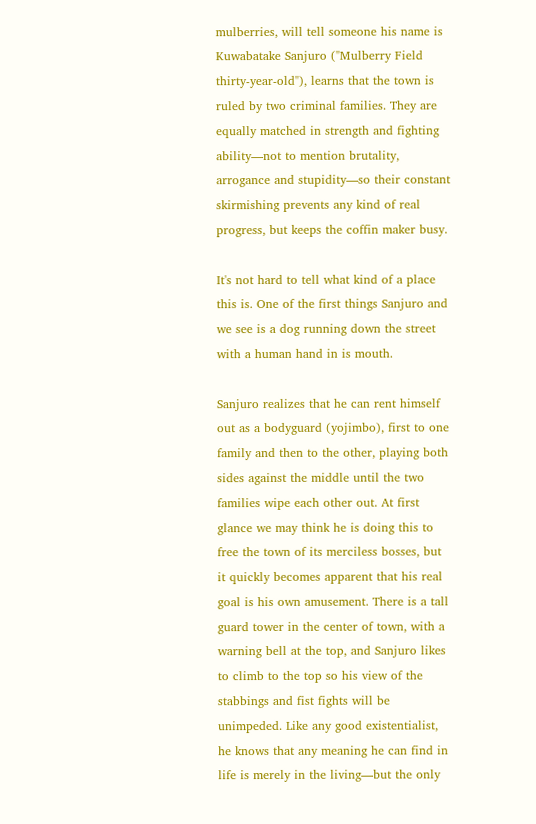mulberries, will tell someone his name is Kuwabatake Sanjuro ("Mulberry Field thirty-year-old"), learns that the town is ruled by two criminal families. They are equally matched in strength and fighting ability—not to mention brutality, arrogance and stupidity—so their constant skirmishing prevents any kind of real progress, but keeps the coffin maker busy.

It's not hard to tell what kind of a place this is. One of the first things Sanjuro and we see is a dog running down the street with a human hand in is mouth.

Sanjuro realizes that he can rent himself out as a bodyguard (yojimbo), first to one family and then to the other, playing both sides against the middle until the two families wipe each other out. At first glance we may think he is doing this to free the town of its merciless bosses, but it quickly becomes apparent that his real goal is his own amusement. There is a tall guard tower in the center of town, with a warning bell at the top, and Sanjuro likes to climb to the top so his view of the stabbings and fist fights will be unimpeded. Like any good existentialist, he knows that any meaning he can find in life is merely in the living—but the only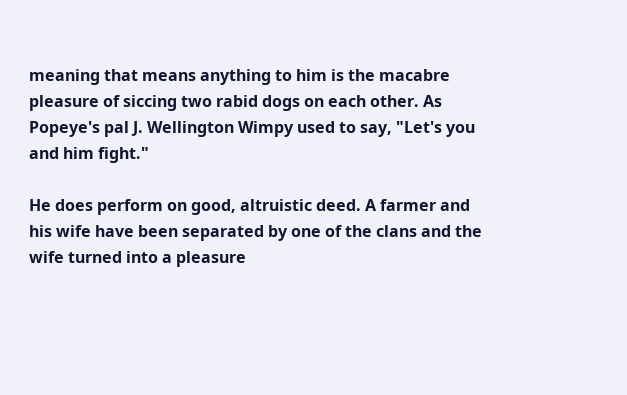meaning that means anything to him is the macabre pleasure of siccing two rabid dogs on each other. As Popeye's pal J. Wellington Wimpy used to say, "Let's you and him fight."

He does perform on good, altruistic deed. A farmer and his wife have been separated by one of the clans and the wife turned into a pleasure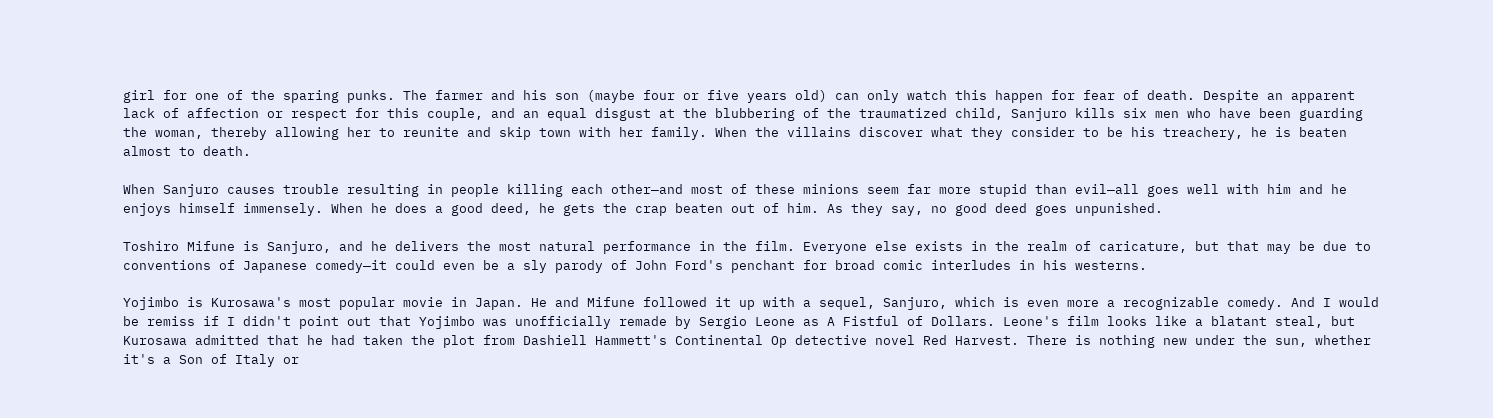girl for one of the sparing punks. The farmer and his son (maybe four or five years old) can only watch this happen for fear of death. Despite an apparent lack of affection or respect for this couple, and an equal disgust at the blubbering of the traumatized child, Sanjuro kills six men who have been guarding the woman, thereby allowing her to reunite and skip town with her family. When the villains discover what they consider to be his treachery, he is beaten almost to death.

When Sanjuro causes trouble resulting in people killing each other—and most of these minions seem far more stupid than evil—all goes well with him and he enjoys himself immensely. When he does a good deed, he gets the crap beaten out of him. As they say, no good deed goes unpunished.

Toshiro Mifune is Sanjuro, and he delivers the most natural performance in the film. Everyone else exists in the realm of caricature, but that may be due to conventions of Japanese comedy—it could even be a sly parody of John Ford's penchant for broad comic interludes in his westerns.

Yojimbo is Kurosawa's most popular movie in Japan. He and Mifune followed it up with a sequel, Sanjuro, which is even more a recognizable comedy. And I would be remiss if I didn't point out that Yojimbo was unofficially remade by Sergio Leone as A Fistful of Dollars. Leone's film looks like a blatant steal, but Kurosawa admitted that he had taken the plot from Dashiell Hammett's Continental Op detective novel Red Harvest. There is nothing new under the sun, whether it's a Son of Italy or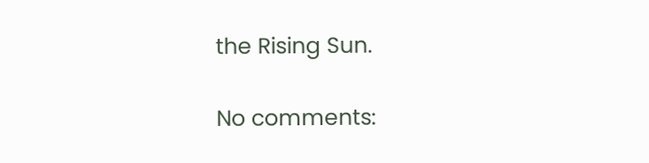the Rising Sun.

No comments: